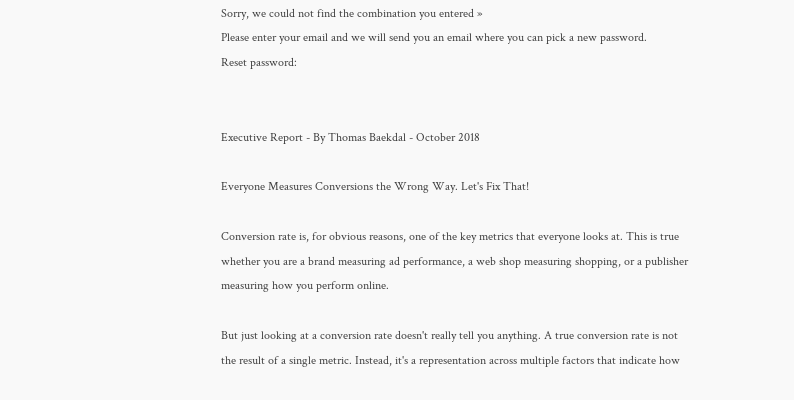Sorry, we could not find the combination you entered »
Please enter your email and we will send you an email where you can pick a new password.
Reset password:


Executive Report - By Thomas Baekdal - October 2018

Everyone Measures Conversions the Wrong Way. Let's Fix That!

Conversion rate is, for obvious reasons, one of the key metrics that everyone looks at. This is true whether you are a brand measuring ad performance, a web shop measuring shopping, or a publisher measuring how you perform online.

But just looking at a conversion rate doesn't really tell you anything. A true conversion rate is not the result of a single metric. Instead, it's a representation across multiple factors that indicate how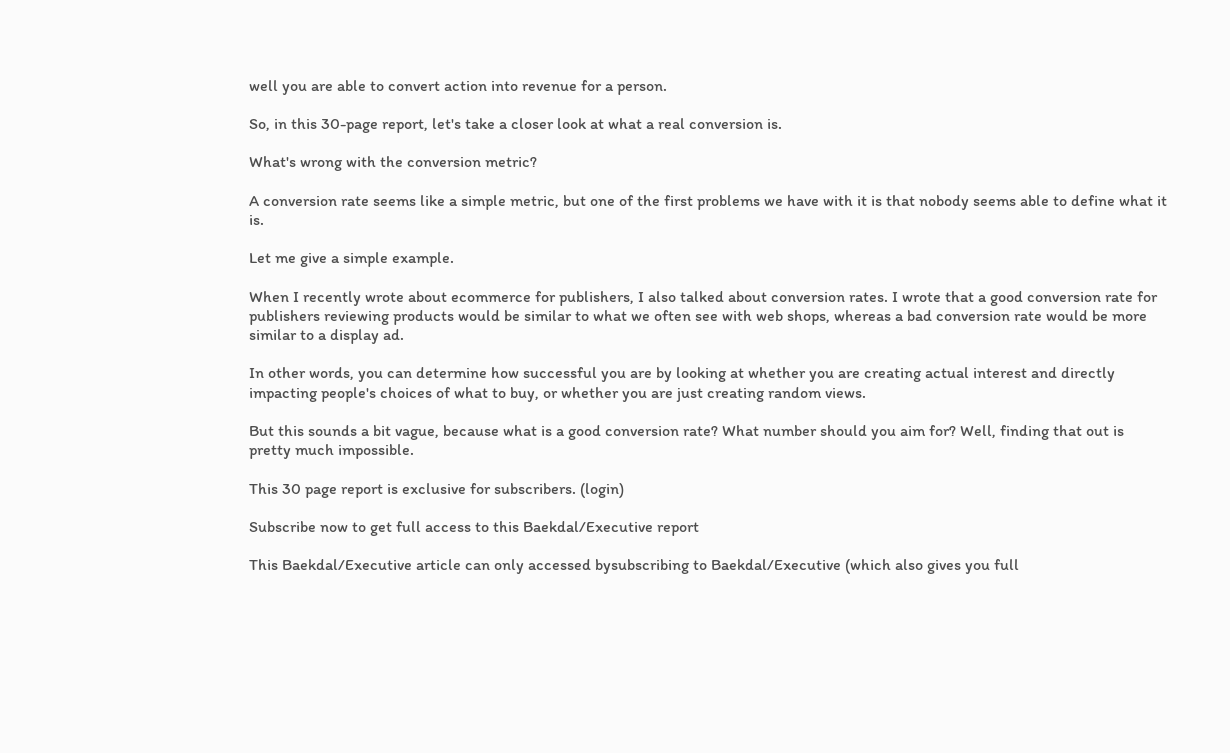well you are able to convert action into revenue for a person.

So, in this 30-page report, let's take a closer look at what a real conversion is.

What's wrong with the conversion metric?

A conversion rate seems like a simple metric, but one of the first problems we have with it is that nobody seems able to define what it is.

Let me give a simple example.

When I recently wrote about ecommerce for publishers, I also talked about conversion rates. I wrote that a good conversion rate for publishers reviewing products would be similar to what we often see with web shops, whereas a bad conversion rate would be more similar to a display ad.

In other words, you can determine how successful you are by looking at whether you are creating actual interest and directly impacting people's choices of what to buy, or whether you are just creating random views.

But this sounds a bit vague, because what is a good conversion rate? What number should you aim for? Well, finding that out is pretty much impossible.

This 30 page report is exclusive for subscribers. (login)

Subscribe now to get full access to this Baekdal/Executive report

This Baekdal/Executive article can only accessed bysubscribing to Baekdal/Executive (which also gives you full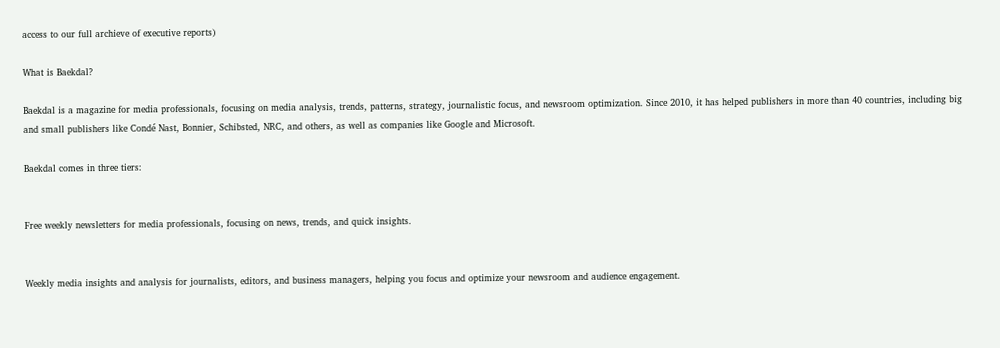access to our full archieve of executive reports)

What is Baekdal?

Baekdal is a magazine for media professionals, focusing on media analysis, trends, patterns, strategy, journalistic focus, and newsroom optimization. Since 2010, it has helped publishers in more than 40 countries, including big and small publishers like Condé Nast, Bonnier, Schibsted, NRC, and others, as well as companies like Google and Microsoft.

Baekdal comes in three tiers:


Free weekly newsletters for media professionals, focusing on news, trends, and quick insights.


Weekly media insights and analysis for journalists, editors, and business managers, helping you focus and optimize your newsroom and audience engagement.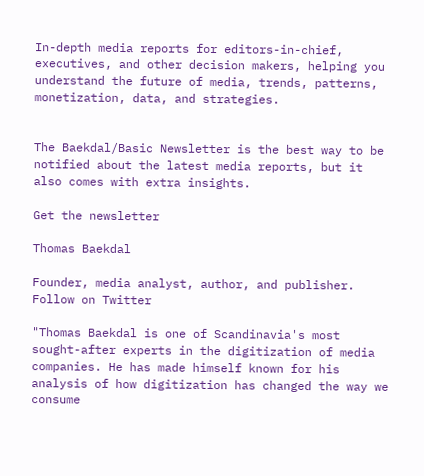In-depth media reports for editors-in-chief, executives, and other decision makers, helping you understand the future of media, trends, patterns, monetization, data, and strategies.


The Baekdal/Basic Newsletter is the best way to be notified about the latest media reports, but it also comes with extra insights.

Get the newsletter

Thomas Baekdal

Founder, media analyst, author, and publisher. Follow on Twitter

"Thomas Baekdal is one of Scandinavia's most sought-after experts in the digitization of media companies. He has made himself known for his analysis of how digitization has changed the way we consume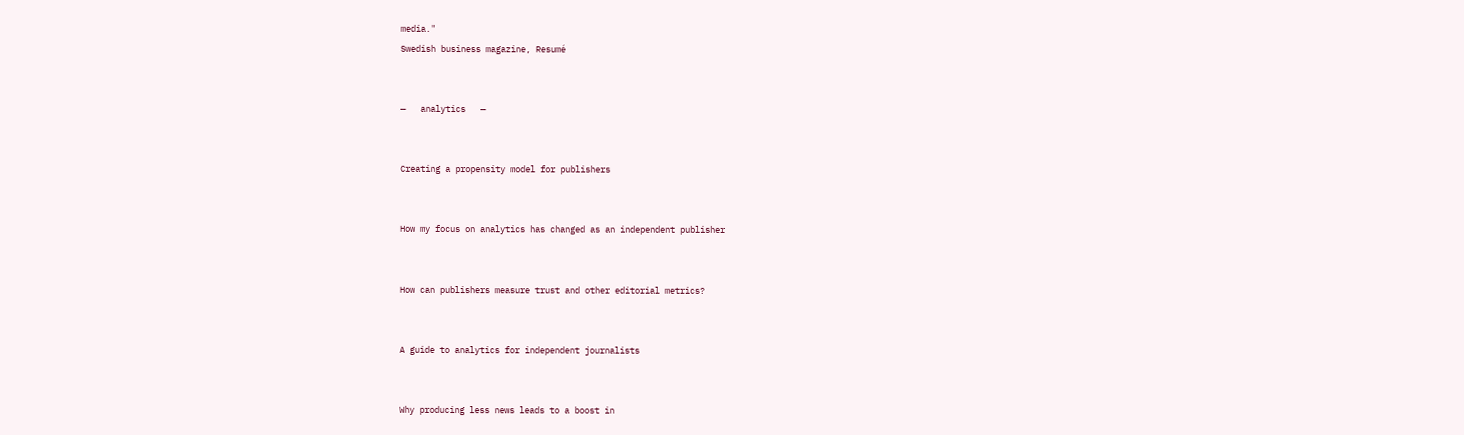media."
Swedish business magazine, Resumé


—   analytics   —


Creating a propensity model for publishers


How my focus on analytics has changed as an independent publisher


How can publishers measure trust and other editorial metrics?


A guide to analytics for independent journalists


Why producing less news leads to a boost in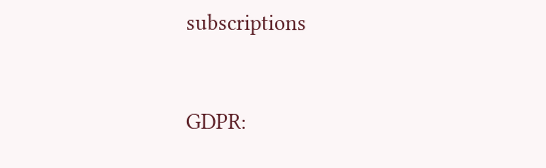subscriptions


GDPR: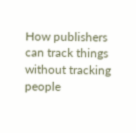How publishers can track things without tracking people